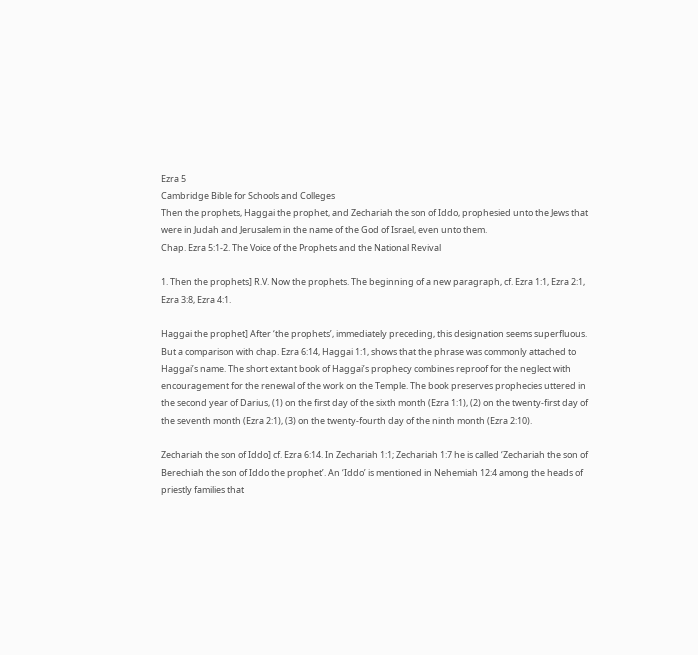Ezra 5
Cambridge Bible for Schools and Colleges
Then the prophets, Haggai the prophet, and Zechariah the son of Iddo, prophesied unto the Jews that were in Judah and Jerusalem in the name of the God of Israel, even unto them.
Chap. Ezra 5:1-2. The Voice of the Prophets and the National Revival

1. Then the prophets] R.V. Now the prophets. The beginning of a new paragraph, cf. Ezra 1:1, Ezra 2:1, Ezra 3:8, Ezra 4:1.

Haggai the prophet] After ‘the prophets’, immediately preceding, this designation seems superfluous. But a comparison with chap. Ezra 6:14, Haggai 1:1, shows that the phrase was commonly attached to Haggai’s name. The short extant book of Haggai’s prophecy combines reproof for the neglect with encouragement for the renewal of the work on the Temple. The book preserves prophecies uttered in the second year of Darius, (1) on the first day of the sixth month (Ezra 1:1), (2) on the twenty-first day of the seventh month (Ezra 2:1), (3) on the twenty-fourth day of the ninth month (Ezra 2:10).

Zechariah the son of Iddo] cf. Ezra 6:14. In Zechariah 1:1; Zechariah 1:7 he is called ‘Zechariah the son of Berechiah the son of Iddo the prophet’. An ‘Iddo’ is mentioned in Nehemiah 12:4 among the heads of priestly families that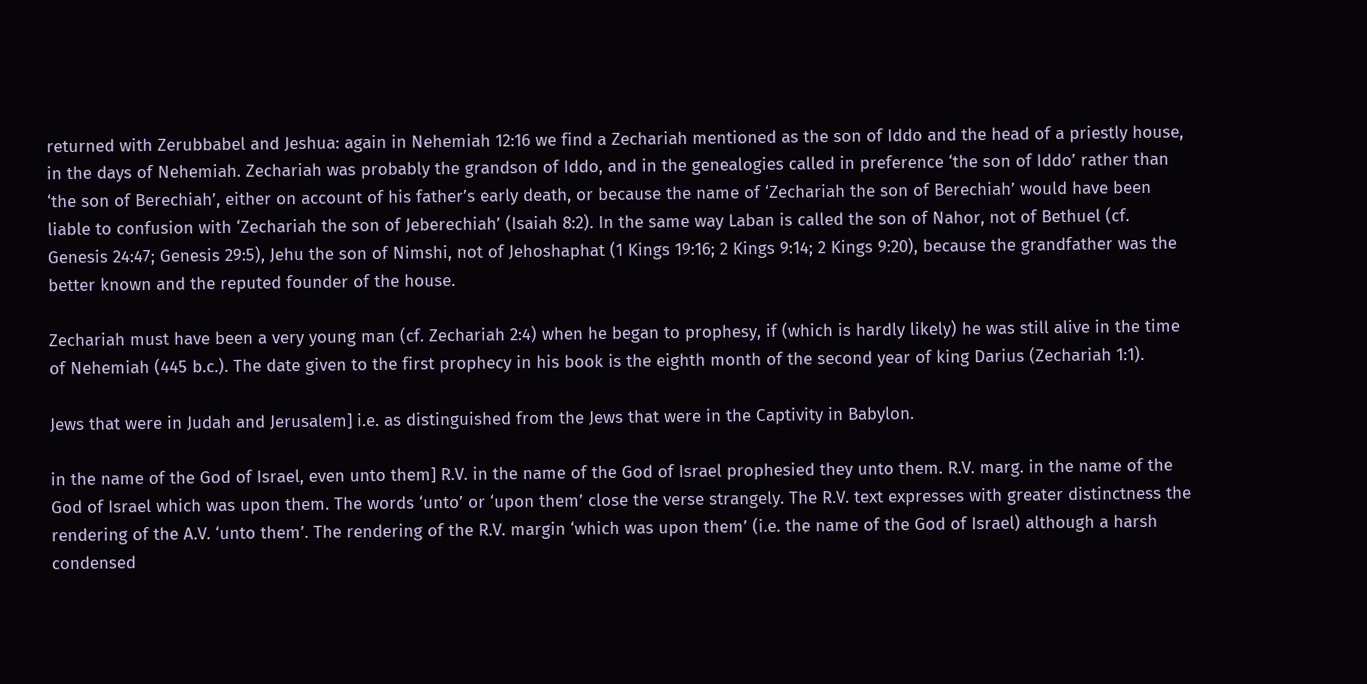returned with Zerubbabel and Jeshua: again in Nehemiah 12:16 we find a Zechariah mentioned as the son of Iddo and the head of a priestly house, in the days of Nehemiah. Zechariah was probably the grandson of Iddo, and in the genealogies called in preference ‘the son of Iddo’ rather than ‘the son of Berechiah’, either on account of his father’s early death, or because the name of ‘Zechariah the son of Berechiah’ would have been liable to confusion with ‘Zechariah the son of Jeberechiah’ (Isaiah 8:2). In the same way Laban is called the son of Nahor, not of Bethuel (cf. Genesis 24:47; Genesis 29:5), Jehu the son of Nimshi, not of Jehoshaphat (1 Kings 19:16; 2 Kings 9:14; 2 Kings 9:20), because the grandfather was the better known and the reputed founder of the house.

Zechariah must have been a very young man (cf. Zechariah 2:4) when he began to prophesy, if (which is hardly likely) he was still alive in the time of Nehemiah (445 b.c.). The date given to the first prophecy in his book is the eighth month of the second year of king Darius (Zechariah 1:1).

Jews that were in Judah and Jerusalem] i.e. as distinguished from the Jews that were in the Captivity in Babylon.

in the name of the God of Israel, even unto them] R.V. in the name of the God of Israel prophesied they unto them. R.V. marg. in the name of the God of Israel which was upon them. The words ‘unto’ or ‘upon them’ close the verse strangely. The R.V. text expresses with greater distinctness the rendering of the A.V. ‘unto them’. The rendering of the R.V. margin ‘which was upon them’ (i.e. the name of the God of Israel) although a harsh condensed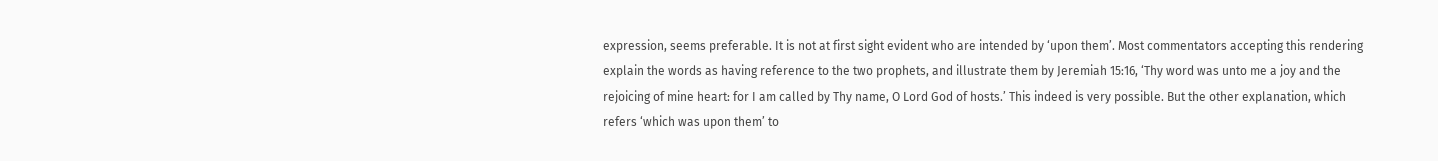expression, seems preferable. It is not at first sight evident who are intended by ‘upon them’. Most commentators accepting this rendering explain the words as having reference to the two prophets, and illustrate them by Jeremiah 15:16, ‘Thy word was unto me a joy and the rejoicing of mine heart: for I am called by Thy name, O Lord God of hosts.’ This indeed is very possible. But the other explanation, which refers ‘which was upon them’ to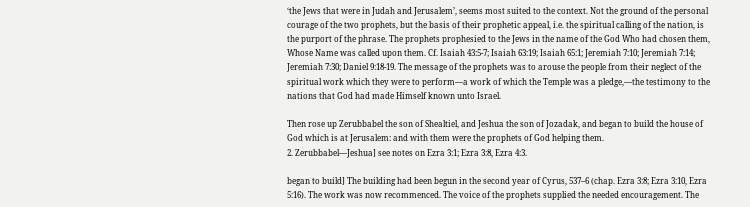‘the Jews that were in Judah and Jerusalem’, seems most suited to the context. Not the ground of the personal courage of the two prophets, but the basis of their prophetic appeal, i.e. the spiritual calling of the nation, is the purport of the phrase. The prophets prophesied to the Jews in the name of the God Who had chosen them, Whose Name was called upon them. Cf. Isaiah 43:5-7; Isaiah 63:19; Isaiah 65:1; Jeremiah 7:10; Jeremiah 7:14; Jeremiah 7:30; Daniel 9:18-19. The message of the prophets was to arouse the people from their neglect of the spiritual work which they were to perform—a work of which the Temple was a pledge,—the testimony to the nations that God had made Himself known unto Israel.

Then rose up Zerubbabel the son of Shealtiel, and Jeshua the son of Jozadak, and began to build the house of God which is at Jerusalem: and with them were the prophets of God helping them.
2. Zerubbabel—Jeshua] see notes on Ezra 3:1; Ezra 3:8, Ezra 4:3.

began to build] The building had been begun in the second year of Cyrus, 537–6 (chap. Ezra 3:8; Ezra 3:10, Ezra 5:16). The work was now recommenced. The voice of the prophets supplied the needed encouragement. The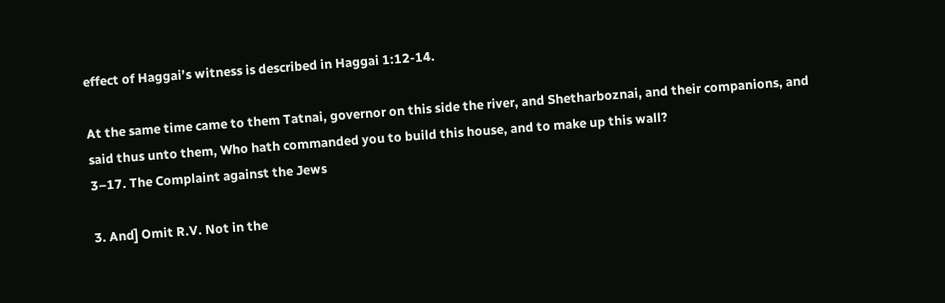effect of Haggai’s witness is described in Haggai 1:12-14.

At the same time came to them Tatnai, governor on this side the river, and Shetharboznai, and their companions, and said thus unto them, Who hath commanded you to build this house, and to make up this wall?
3–17. The Complaint against the Jews

3. And] Omit R.V. Not in the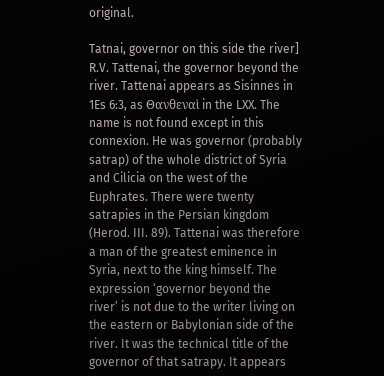original.

Tatnai, governor on this side the river] R.V. Tattenai, the governor beyond the river. Tattenai appears as Sisinnes in 1Es 6:3, as Θανθεναὶ in the LXX. The name is not found except in this connexion. He was governor (probably satrap) of the whole district of Syria and Cilicia on the west of the Euphrates. There were twenty satrapies in the Persian kingdom (Herod. III. 89). Tattenai was therefore a man of the greatest eminence in Syria, next to the king himself. The expression ‘governor beyond the river’ is not due to the writer living on the eastern or Babylonian side of the river. It was the technical title of the governor of that satrapy. It appears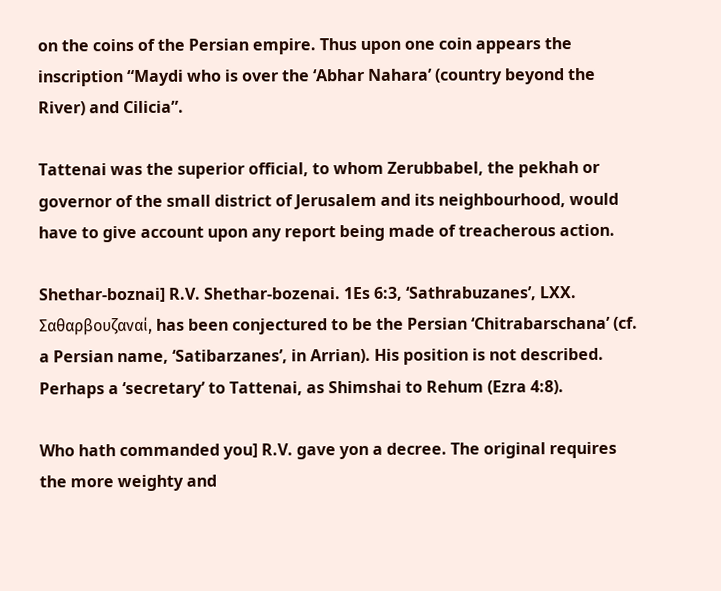on the coins of the Persian empire. Thus upon one coin appears the inscription “Maydi who is over the ‘Abhar Nahara’ (country beyond the River) and Cilicia”.

Tattenai was the superior official, to whom Zerubbabel, the pekhah or governor of the small district of Jerusalem and its neighbourhood, would have to give account upon any report being made of treacherous action.

Shethar-boznai] R.V. Shethar-bozenai. 1Es 6:3, ‘Sathrabuzanes’, LXX. Σαθαρβουζαναί, has been conjectured to be the Persian ‘Chitrabarschana’ (cf. a Persian name, ‘Satibarzanes’, in Arrian). His position is not described. Perhaps a ‘secretary’ to Tattenai, as Shimshai to Rehum (Ezra 4:8).

Who hath commanded you] R.V. gave yon a decree. The original requires the more weighty and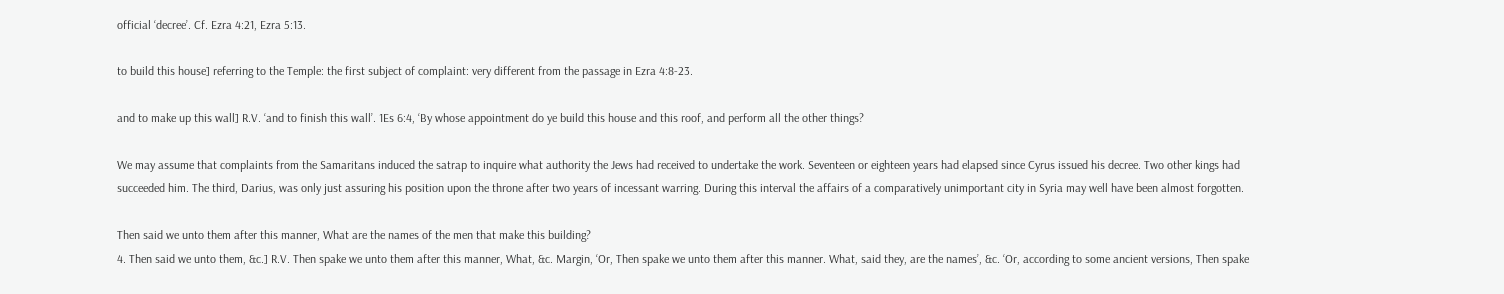official ‘decree’. Cf. Ezra 4:21, Ezra 5:13.

to build this house] referring to the Temple: the first subject of complaint: very different from the passage in Ezra 4:8-23.

and to make up this wall] R.V. ‘and to finish this wall’. 1Es 6:4, ‘By whose appointment do ye build this house and this roof, and perform all the other things?

We may assume that complaints from the Samaritans induced the satrap to inquire what authority the Jews had received to undertake the work. Seventeen or eighteen years had elapsed since Cyrus issued his decree. Two other kings had succeeded him. The third, Darius, was only just assuring his position upon the throne after two years of incessant warring. During this interval the affairs of a comparatively unimportant city in Syria may well have been almost forgotten.

Then said we unto them after this manner, What are the names of the men that make this building?
4. Then said we unto them, &c.] R.V. Then spake we unto them after this manner, What, &c. Margin, ‘Or, Then spake we unto them after this manner. What, said they, are the names’, &c. ‘Or, according to some ancient versions, Then spake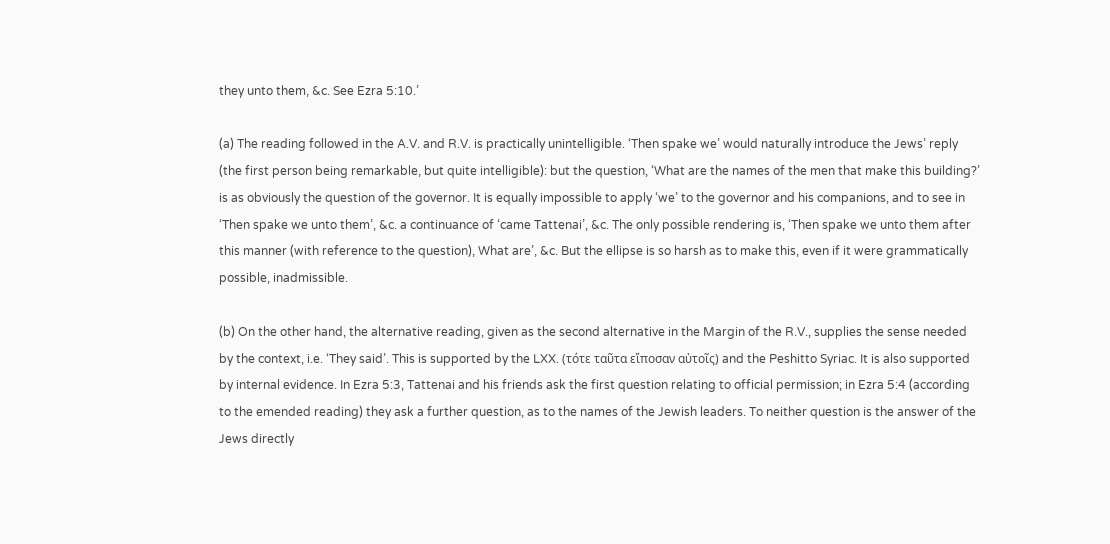they unto them, &c. See Ezra 5:10.’

(a) The reading followed in the A.V. and R.V. is practically unintelligible. ‘Then spake we’ would naturally introduce the Jews’ reply (the first person being remarkable, but quite intelligible): but the question, ‘What are the names of the men that make this building?’ is as obviously the question of the governor. It is equally impossible to apply ‘we’ to the governor and his companions, and to see in ‘Then spake we unto them’, &c. a continuance of ‘came Tattenai’, &c. The only possible rendering is, ‘Then spake we unto them after this manner (with reference to the question), What are’, &c. But the ellipse is so harsh as to make this, even if it were grammatically possible, inadmissible.

(b) On the other hand, the alternative reading, given as the second alternative in the Margin of the R.V., supplies the sense needed by the context, i.e. ‘They said’. This is supported by the LXX. (τότε ταῦτα εἴποσαν αὐτοῖς) and the Peshitto Syriac. It is also supported by internal evidence. In Ezra 5:3, Tattenai and his friends ask the first question relating to official permission; in Ezra 5:4 (according to the emended reading) they ask a further question, as to the names of the Jewish leaders. To neither question is the answer of the Jews directly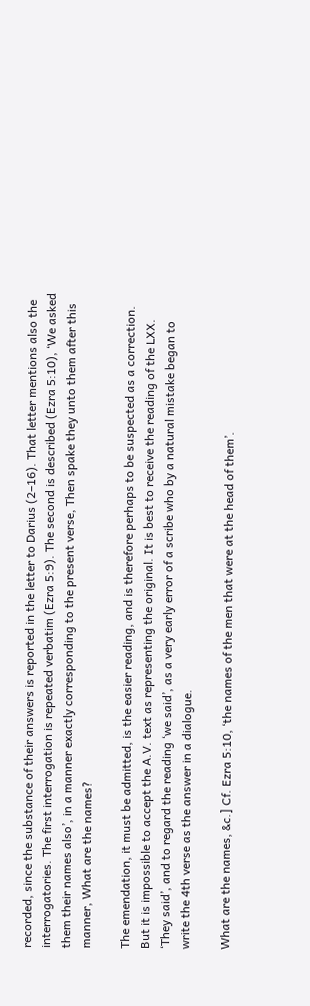recorded, since the substance of their answers is reported in the letter to Darius (2–16). That letter mentions also the interrogatories. The first interrogation is repeated verbatim (Ezra 5:9). The second is described (Ezra 5:10), ‘We asked them their names also’, in a manner exactly corresponding to the present verse, Then spake they unto them after this manner, What are the names?

The emendation, it must be admitted, is the easier reading, and is therefore perhaps to be suspected as a correction. But it is impossible to accept the A.V. text as representing the original. It is best to receive the reading of the LXX. ‘They said’, and to regard the reading ‘we said’, as a very early error of a scribe who by a natural mistake began to write the 4th verse as the answer in a dialogue.

What are the names, &c.] Cf. Ezra 5:10, ‘the names of the men that were at the head of them’.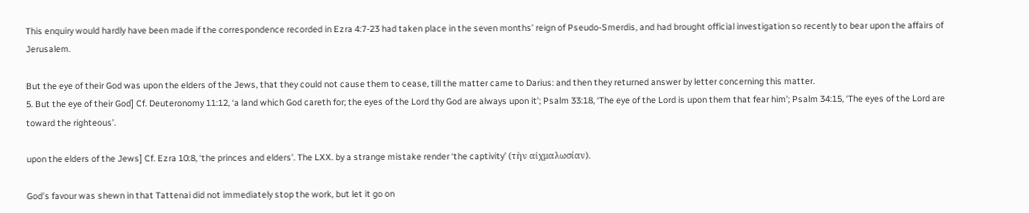This enquiry would hardly have been made if the correspondence recorded in Ezra 4:7-23 had taken place in the seven months’ reign of Pseudo-Smerdis, and had brought official investigation so recently to bear upon the affairs of Jerusalem.

But the eye of their God was upon the elders of the Jews, that they could not cause them to cease, till the matter came to Darius: and then they returned answer by letter concerning this matter.
5. But the eye of their God] Cf. Deuteronomy 11:12, ‘a land which God careth for; the eyes of the Lord thy God are always upon it’; Psalm 33:18, ‘The eye of the Lord is upon them that fear him’; Psalm 34:15, ‘The eyes of the Lord are toward the righteous’.

upon the elders of the Jews] Cf. Ezra 10:8, ‘the princes and elders’. The LXX. by a strange mistake render ‘the captivity’ (τὴν αἰχμαλωσίαν).

God’s favour was shewn in that Tattenai did not immediately stop the work, but let it go on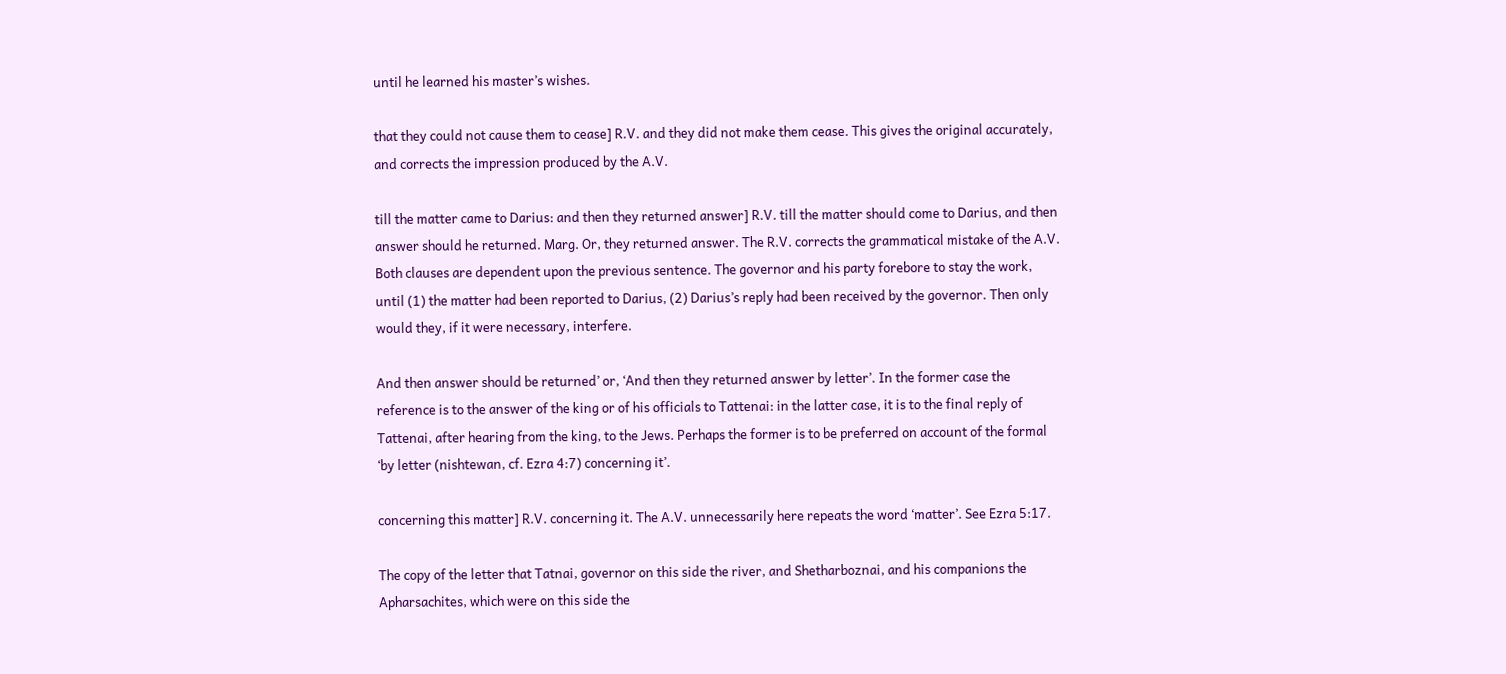until he learned his master’s wishes.

that they could not cause them to cease] R.V. and they did not make them cease. This gives the original accurately, and corrects the impression produced by the A.V.

till the matter came to Darius: and then they returned answer] R.V. till the matter should come to Darius, and then answer should he returned. Marg. Or, they returned answer. The R.V. corrects the grammatical mistake of the A.V. Both clauses are dependent upon the previous sentence. The governor and his party forebore to stay the work, until (1) the matter had been reported to Darius, (2) Darius’s reply had been received by the governor. Then only would they, if it were necessary, interfere.

And then answer should be returned’ or, ‘And then they returned answer by letter’. In the former case the reference is to the answer of the king or of his officials to Tattenai: in the latter case, it is to the final reply of Tattenai, after hearing from the king, to the Jews. Perhaps the former is to be preferred on account of the formal ‘by letter (nishtewan, cf. Ezra 4:7) concerning it’.

concerning this matter] R.V. concerning it. The A.V. unnecessarily here repeats the word ‘matter’. See Ezra 5:17.

The copy of the letter that Tatnai, governor on this side the river, and Shetharboznai, and his companions the Apharsachites, which were on this side the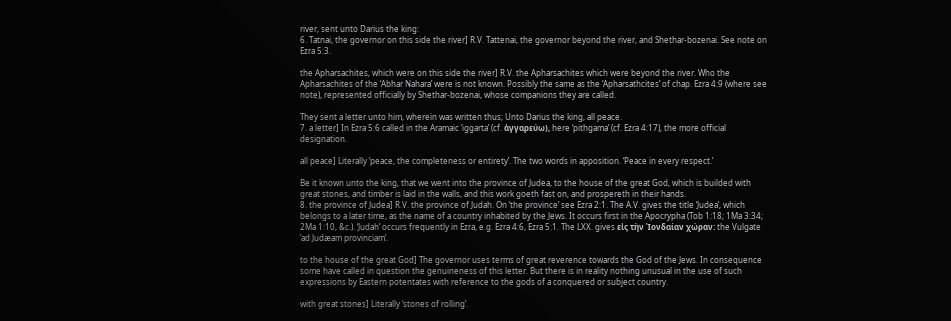river, sent unto Darius the king:
6. Tatnai, the governor on this side the river] R.V. Tattenai, the governor beyond the river, and Shethar-bozenai. See note on Ezra 5:3.

the Apharsachites, which were on this side the river] R.V. the Apharsachites which were beyond the river. Who the Apharsachites of the ‘Abhar Nahara’ were is not known. Possibly the same as the ‘Apharsathcites’ of chap. Ezra 4:9 (where see note), represented officially by Shethar-bozenai, whose companions they are called.

They sent a letter unto him, wherein was written thus; Unto Darius the king, all peace.
7. a letter] In Ezra 5:6 called in the Aramaic ‘iggarta’ (cf. ἀγγαρεύω), here ‘pithgama’ (cf. Ezra 4:17), the more official designation.

all peace] Literally ‘peace, the completeness or entirety’. The two words in apposition. ‘Peace in every respect.’

Be it known unto the king, that we went into the province of Judea, to the house of the great God, which is builded with great stones, and timber is laid in the walls, and this work goeth fast on, and prospereth in their hands.
8. the province of Judea] R.V. the province of Judah. On ‘the province’ see Ezra 2:1. The A.V. gives the title ‘Judea’, which belongs to a later time, as the name of a country inhabited by the Jews. It occurs first in the Apocrypha (Tob 1:18; 1Ma 3:34; 2Ma 1:10, &c.). ‘Judah’ occurs frequently in Ezra, e.g. Ezra 4:6, Ezra 5:1. The LXX. gives εἰς τὴν Ἰονδαίαν χώραν: the Vulgate ‘ad Judæam provinciam’.

to the house of the great God] The governor uses terms of great reverence towards the God of the Jews. In consequence some have called in question the genuineness of this letter. But there is in reality nothing unusual in the use of such expressions by Eastern potentates with reference to the gods of a conquered or subject country.

with great stones] Literally ‘stones of rolling’.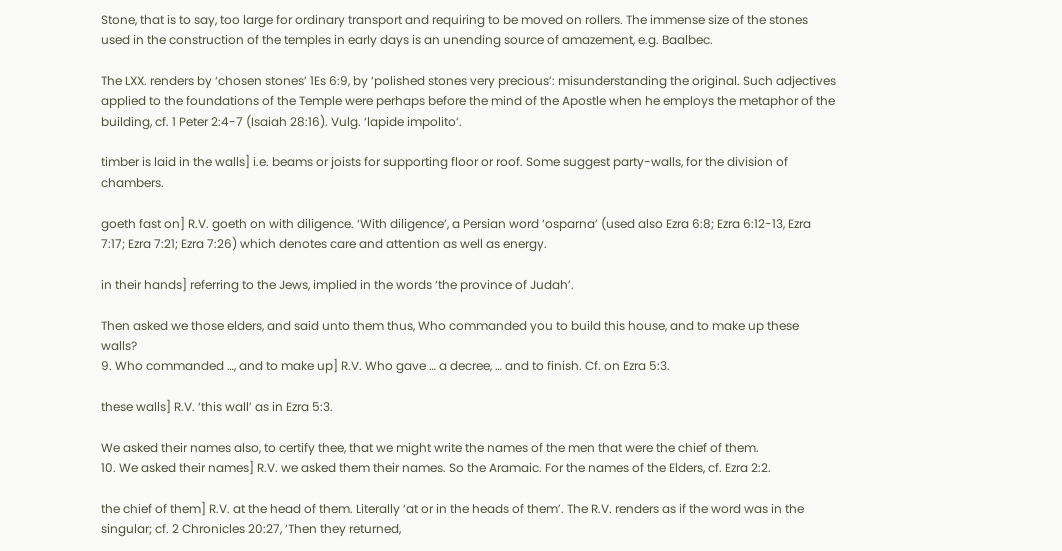Stone, that is to say, too large for ordinary transport and requiring to be moved on rollers. The immense size of the stones used in the construction of the temples in early days is an unending source of amazement, e.g. Baalbec.

The LXX. renders by ‘chosen stones’ 1Es 6:9, by ‘polished stones very precious’: misunderstanding the original. Such adjectives applied to the foundations of the Temple were perhaps before the mind of the Apostle when he employs the metaphor of the building, cf. 1 Peter 2:4-7 (Isaiah 28:16). Vulg. ‘lapide impolito’.

timber is laid in the walls] i.e. beams or joists for supporting floor or roof. Some suggest party-walls, for the division of chambers.

goeth fast on] R.V. goeth on with diligence. ‘With diligence’, a Persian word ‘osparna’ (used also Ezra 6:8; Ezra 6:12-13, Ezra 7:17; Ezra 7:21; Ezra 7:26) which denotes care and attention as well as energy.

in their hands] referring to the Jews, implied in the words ‘the province of Judah’.

Then asked we those elders, and said unto them thus, Who commanded you to build this house, and to make up these walls?
9. Who commanded …, and to make up] R.V. Who gave … a decree, … and to finish. Cf. on Ezra 5:3.

these walls] R.V. ‘this wall’ as in Ezra 5:3.

We asked their names also, to certify thee, that we might write the names of the men that were the chief of them.
10. We asked their names] R.V. we asked them their names. So the Aramaic. For the names of the Elders, cf. Ezra 2:2.

the chief of them] R.V. at the head of them. Literally ‘at or in the heads of them’. The R.V. renders as if the word was in the singular; cf. 2 Chronicles 20:27, ‘Then they returned,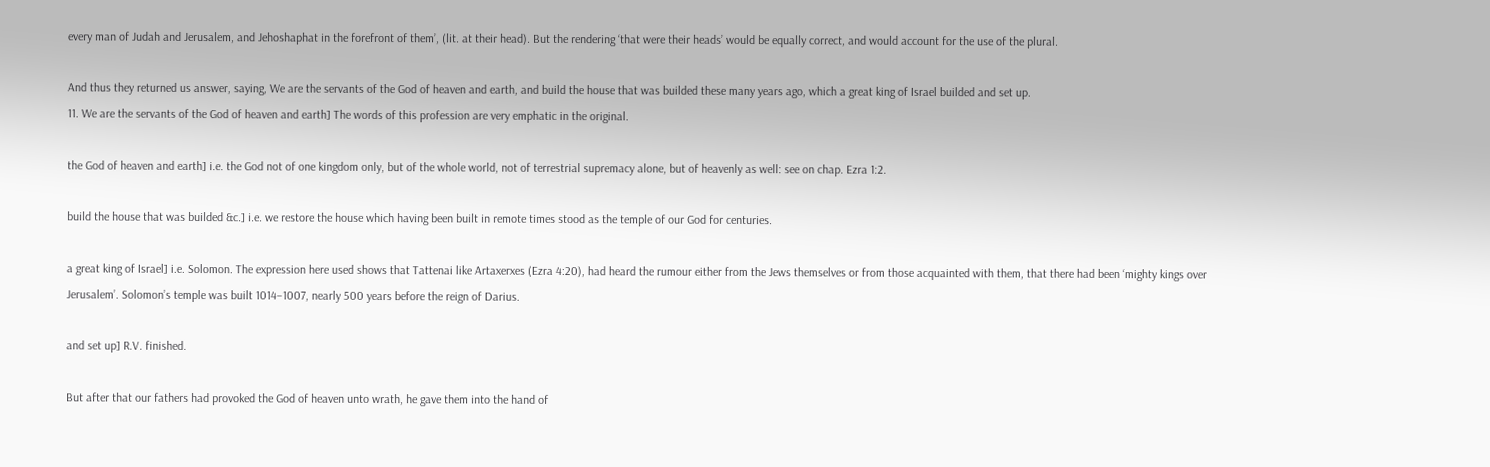every man of Judah and Jerusalem, and Jehoshaphat in the forefront of them’, (lit. at their head). But the rendering ‘that were their heads’ would be equally correct, and would account for the use of the plural.

And thus they returned us answer, saying, We are the servants of the God of heaven and earth, and build the house that was builded these many years ago, which a great king of Israel builded and set up.
11. We are the servants of the God of heaven and earth] The words of this profession are very emphatic in the original.

the God of heaven and earth] i.e. the God not of one kingdom only, but of the whole world, not of terrestrial supremacy alone, but of heavenly as well: see on chap. Ezra 1:2.

build the house that was builded &c.] i.e. we restore the house which having been built in remote times stood as the temple of our God for centuries.

a great king of Israel] i.e. Solomon. The expression here used shows that Tattenai like Artaxerxes (Ezra 4:20), had heard the rumour either from the Jews themselves or from those acquainted with them, that there had been ‘mighty kings over Jerusalem’. Solomon’s temple was built 1014–1007, nearly 500 years before the reign of Darius.

and set up] R.V. finished.

But after that our fathers had provoked the God of heaven unto wrath, he gave them into the hand of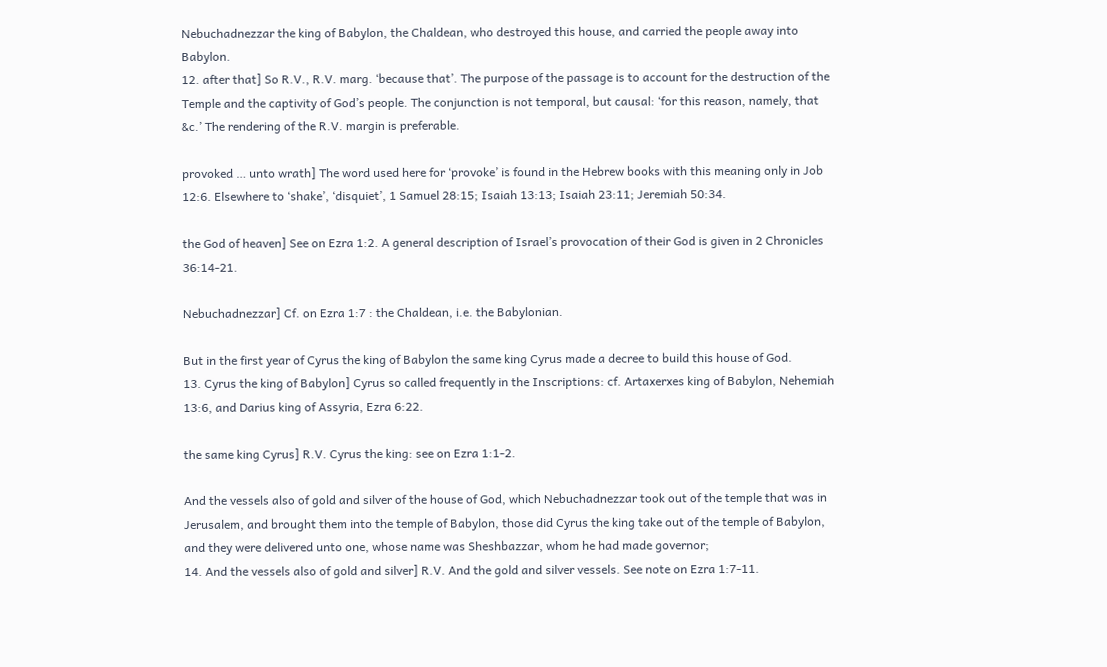Nebuchadnezzar the king of Babylon, the Chaldean, who destroyed this house, and carried the people away into Babylon.
12. after that] So R.V., R.V. marg. ‘because that’. The purpose of the passage is to account for the destruction of the Temple and the captivity of God’s people. The conjunction is not temporal, but causal: ‘for this reason, namely, that &c.’ The rendering of the R.V. margin is preferable.

provoked … unto wrath] The word used here for ‘provoke’ is found in the Hebrew books with this meaning only in Job 12:6. Elsewhere to ‘shake’, ‘disquiet’, 1 Samuel 28:15; Isaiah 13:13; Isaiah 23:11; Jeremiah 50:34.

the God of heaven] See on Ezra 1:2. A general description of Israel’s provocation of their God is given in 2 Chronicles 36:14-21.

Nebuchadnezzar] Cf. on Ezra 1:7 : the Chaldean, i.e. the Babylonian.

But in the first year of Cyrus the king of Babylon the same king Cyrus made a decree to build this house of God.
13. Cyrus the king of Babylon] Cyrus so called frequently in the Inscriptions: cf. Artaxerxes king of Babylon, Nehemiah 13:6, and Darius king of Assyria, Ezra 6:22.

the same king Cyrus] R.V. Cyrus the king: see on Ezra 1:1-2.

And the vessels also of gold and silver of the house of God, which Nebuchadnezzar took out of the temple that was in Jerusalem, and brought them into the temple of Babylon, those did Cyrus the king take out of the temple of Babylon, and they were delivered unto one, whose name was Sheshbazzar, whom he had made governor;
14. And the vessels also of gold and silver] R.V. And the gold and silver vessels. See note on Ezra 1:7-11.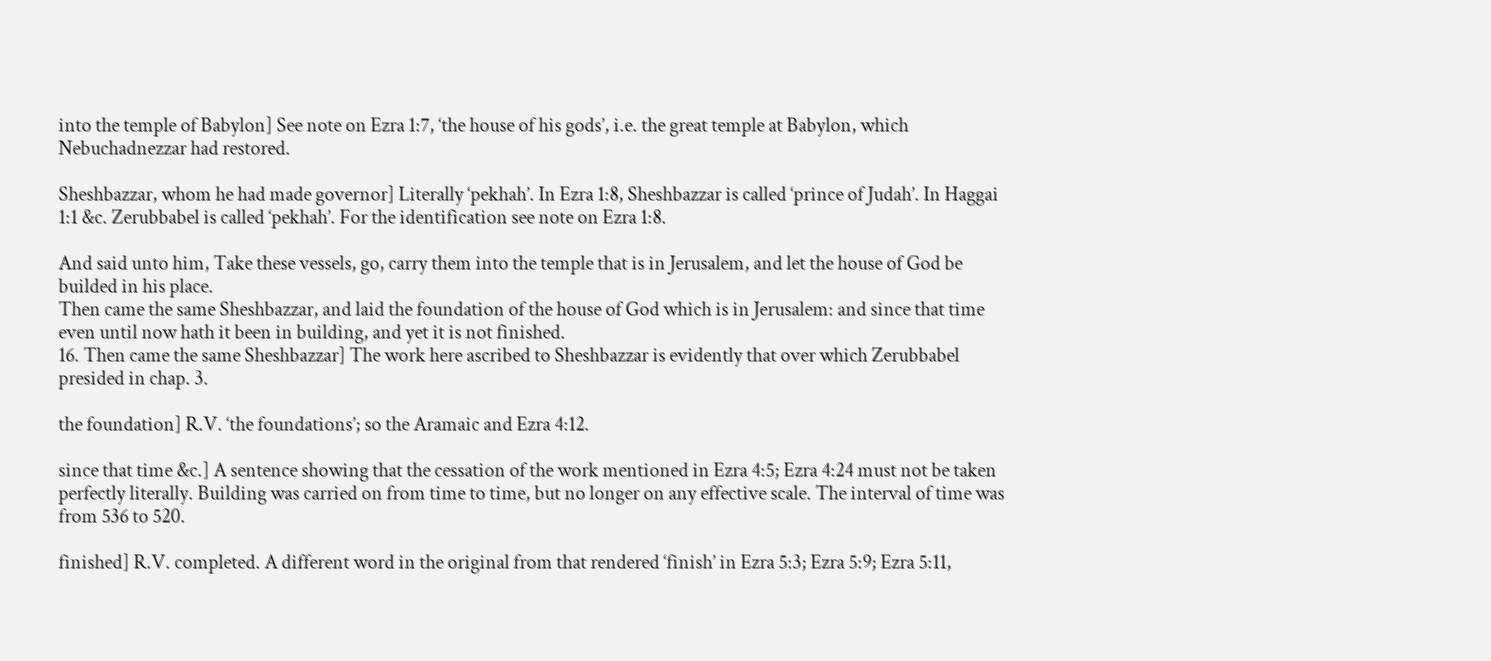into the temple of Babylon] See note on Ezra 1:7, ‘the house of his gods’, i.e. the great temple at Babylon, which Nebuchadnezzar had restored.

Sheshbazzar, whom he had made governor] Literally ‘pekhah’. In Ezra 1:8, Sheshbazzar is called ‘prince of Judah’. In Haggai 1:1 &c. Zerubbabel is called ‘pekhah’. For the identification see note on Ezra 1:8.

And said unto him, Take these vessels, go, carry them into the temple that is in Jerusalem, and let the house of God be builded in his place.
Then came the same Sheshbazzar, and laid the foundation of the house of God which is in Jerusalem: and since that time even until now hath it been in building, and yet it is not finished.
16. Then came the same Sheshbazzar] The work here ascribed to Sheshbazzar is evidently that over which Zerubbabel presided in chap. 3.

the foundation] R.V. ‘the foundations’; so the Aramaic and Ezra 4:12.

since that time &c.] A sentence showing that the cessation of the work mentioned in Ezra 4:5; Ezra 4:24 must not be taken perfectly literally. Building was carried on from time to time, but no longer on any effective scale. The interval of time was from 536 to 520.

finished] R.V. completed. A different word in the original from that rendered ‘finish’ in Ezra 5:3; Ezra 5:9; Ezra 5:11,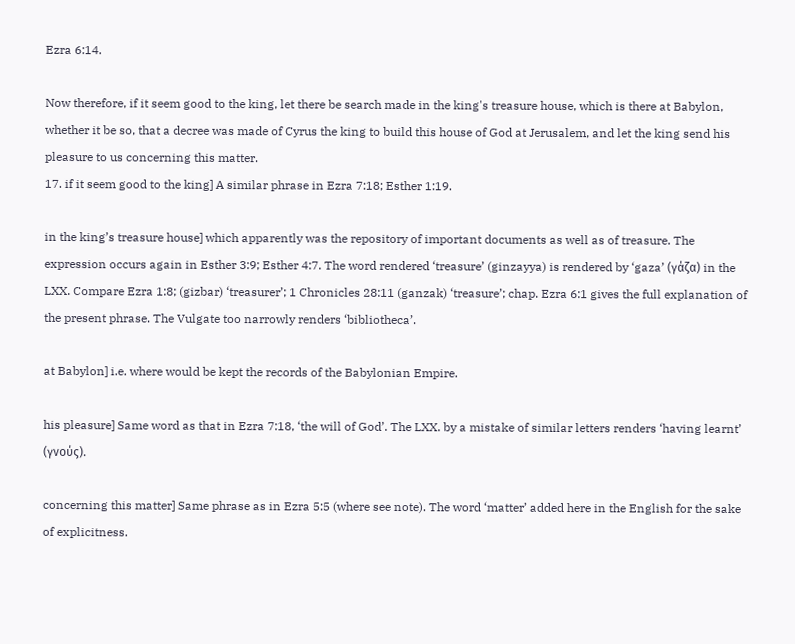Ezra 6:14.

Now therefore, if it seem good to the king, let there be search made in the king's treasure house, which is there at Babylon, whether it be so, that a decree was made of Cyrus the king to build this house of God at Jerusalem, and let the king send his pleasure to us concerning this matter.
17. if it seem good to the king] A similar phrase in Ezra 7:18; Esther 1:19.

in the king’s treasure house] which apparently was the repository of important documents as well as of treasure. The expression occurs again in Esther 3:9; Esther 4:7. The word rendered ‘treasure’ (ginzayya) is rendered by ‘gaza’ (γάζα) in the LXX. Compare Ezra 1:8; (gizbar) ‘treasurer’; 1 Chronicles 28:11 (ganzak) ‘treasure’; chap. Ezra 6:1 gives the full explanation of the present phrase. The Vulgate too narrowly renders ‘bibliotheca’.

at Babylon] i.e. where would be kept the records of the Babylonian Empire.

his pleasure] Same word as that in Ezra 7:18, ‘the will of God’. The LXX. by a mistake of similar letters renders ‘having learnt’ (γνούς).

concerning this matter] Same phrase as in Ezra 5:5 (where see note). The word ‘matter’ added here in the English for the sake of explicitness.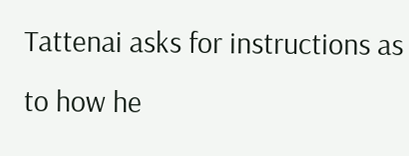Tattenai asks for instructions as to how he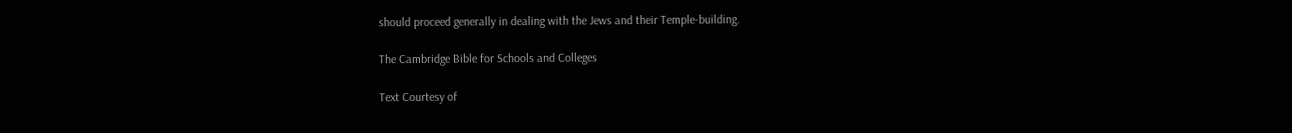should proceed generally in dealing with the Jews and their Temple-building.

The Cambridge Bible for Schools and Colleges

Text Courtesy of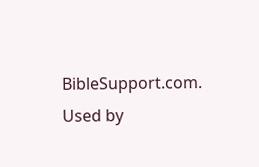BibleSupport.com. Used by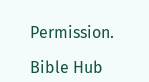Permission.

Bible Hub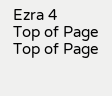Ezra 4
Top of Page
Top of Page